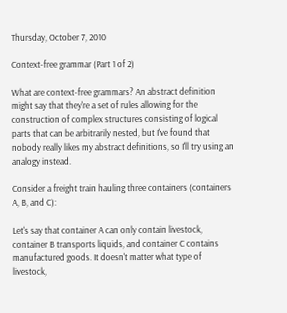Thursday, October 7, 2010

Context-free grammar (Part 1 of 2)

What are context-free grammars? An abstract definition might say that they're a set of rules allowing for the construction of complex structures consisting of logical parts that can be arbitrarily nested, but I've found that nobody really likes my abstract definitions, so I'll try using an analogy instead.

Consider a freight train hauling three containers (containers A, B, and C):

Let's say that container A can only contain livestock, container B transports liquids, and container C contains manufactured goods. It doesn't matter what type of livestock,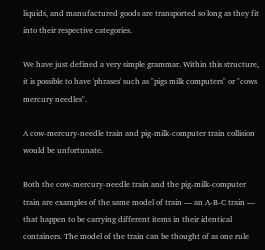liquids, and manufactured goods are transported so long as they fit into their respective categories.

We have just defined a very simple grammar. Within this structure, it is possible to have 'phrases' such as "pigs milk computers" or "cows mercury needles".

A cow-mercury-needle train and pig-milk-computer train collision would be unfortunate.

Both the cow-mercury-needle train and the pig-milk-computer train are examples of the same model of train — an A-B-C train — that happen to be carrying different items in their identical containers. The model of the train can be thought of as one rule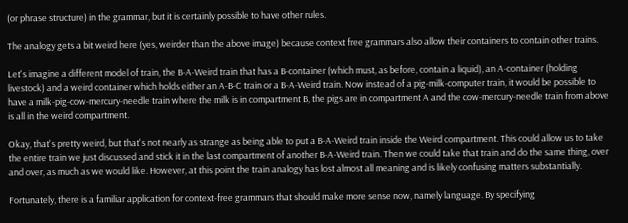(or phrase structure) in the grammar, but it is certainly possible to have other rules.

The analogy gets a bit weird here (yes, weirder than the above image) because context free grammars also allow their containers to contain other trains.

Let's imagine a different model of train, the B-A-Weird train that has a B-container (which must, as before, contain a liquid), an A-container (holding livestock) and a weird container which holds either an A-B-C train or a B-A-Weird train. Now instead of a pig-milk-computer train, it would be possible to have a milk-pig-cow-mercury-needle train where the milk is in compartment B, the pigs are in compartment A and the cow-mercury-needle train from above is all in the weird compartment.

Okay, that's pretty weird, but that's not nearly as strange as being able to put a B-A-Weird train inside the Weird compartment. This could allow us to take the entire train we just discussed and stick it in the last compartment of another B-A-Weird train. Then we could take that train and do the same thing, over and over, as much as we would like. However, at this point the train analogy has lost almost all meaning and is likely confusing matters substantially.

Fortunately, there is a familiar application for context-free grammars that should make more sense now, namely language. By specifying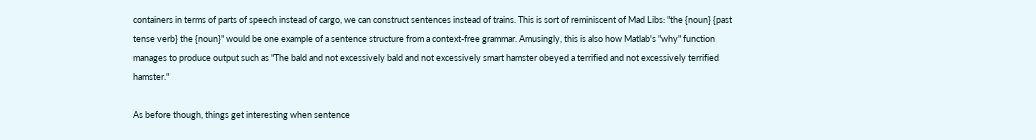containers in terms of parts of speech instead of cargo, we can construct sentences instead of trains. This is sort of reminiscent of Mad Libs: "the {noun} {past tense verb} the {noun}" would be one example of a sentence structure from a context-free grammar. Amusingly, this is also how Matlab's "why" function manages to produce output such as "The bald and not excessively bald and not excessively smart hamster obeyed a terrified and not excessively terrified hamster."

As before though, things get interesting when sentence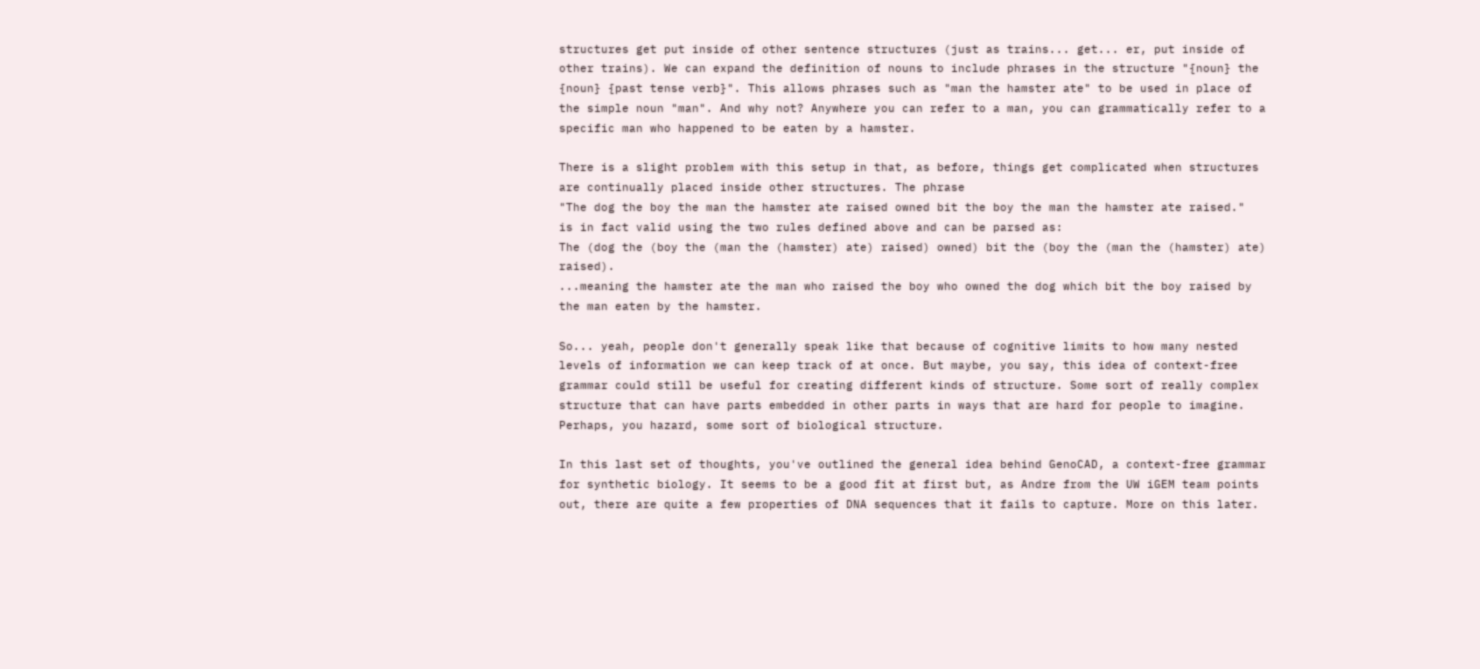structures get put inside of other sentence structures (just as trains... get... er, put inside of other trains). We can expand the definition of nouns to include phrases in the structure "{noun} the {noun} {past tense verb}". This allows phrases such as "man the hamster ate" to be used in place of the simple noun "man". And why not? Anywhere you can refer to a man, you can grammatically refer to a specific man who happened to be eaten by a hamster.

There is a slight problem with this setup in that, as before, things get complicated when structures are continually placed inside other structures. The phrase
"The dog the boy the man the hamster ate raised owned bit the boy the man the hamster ate raised."
is in fact valid using the two rules defined above and can be parsed as:
The (dog the (boy the (man the (hamster) ate) raised) owned) bit the (boy the (man the (hamster) ate) raised).
...meaning the hamster ate the man who raised the boy who owned the dog which bit the boy raised by the man eaten by the hamster.

So... yeah, people don't generally speak like that because of cognitive limits to how many nested levels of information we can keep track of at once. But maybe, you say, this idea of context-free grammar could still be useful for creating different kinds of structure. Some sort of really complex structure that can have parts embedded in other parts in ways that are hard for people to imagine. Perhaps, you hazard, some sort of biological structure.

In this last set of thoughts, you've outlined the general idea behind GenoCAD, a context-free grammar for synthetic biology. It seems to be a good fit at first but, as Andre from the UW iGEM team points out, there are quite a few properties of DNA sequences that it fails to capture. More on this later.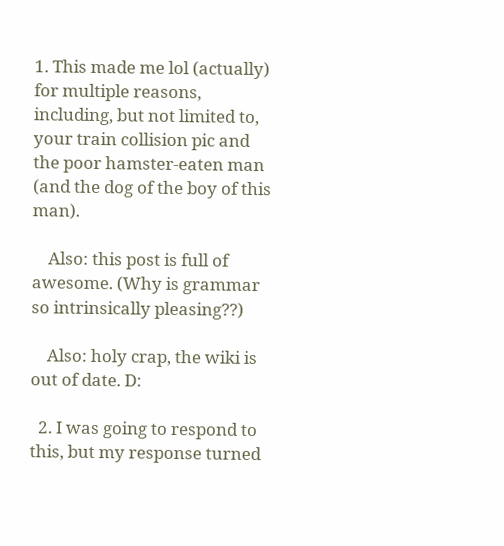1. This made me lol (actually) for multiple reasons, including, but not limited to, your train collision pic and the poor hamster-eaten man (and the dog of the boy of this man).

    Also: this post is full of awesome. (Why is grammar so intrinsically pleasing??)

    Also: holy crap, the wiki is out of date. D:

  2. I was going to respond to this, but my response turned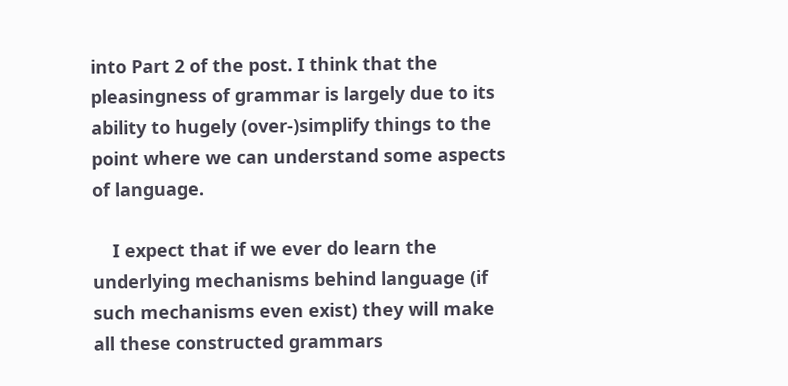into Part 2 of the post. I think that the pleasingness of grammar is largely due to its ability to hugely (over-)simplify things to the point where we can understand some aspects of language.

    I expect that if we ever do learn the underlying mechanisms behind language (if such mechanisms even exist) they will make all these constructed grammars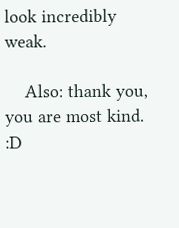look incredibly weak.

    Also: thank you, you are most kind. :D